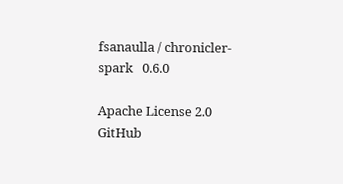fsanaulla / chronicler-spark   0.6.0

Apache License 2.0 GitHub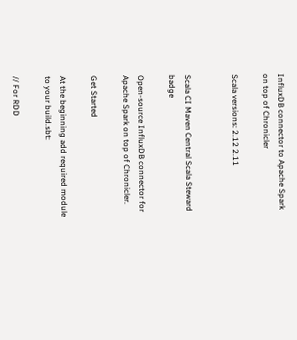InfluxDB connector to Apache Spark on top of Chronicler

Scala versions: 2.12 2.11


Scala CI Maven Central Scala Steward badge

Open-source InfluxDB connector for Apache Spark on top of Chronicler.

Get Started

At the beginning add required module to your build.sbt:

// For RDD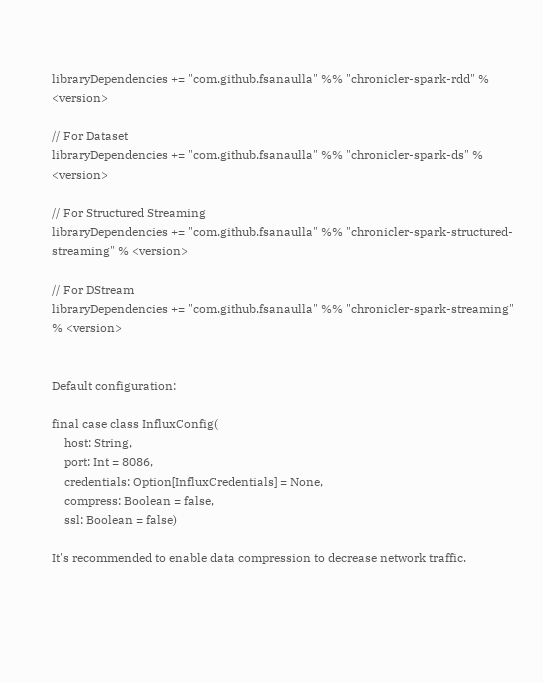libraryDependencies += "com.github.fsanaulla" %% "chronicler-spark-rdd" % <version>

// For Dataset
libraryDependencies += "com.github.fsanaulla" %% "chronicler-spark-ds" % <version>

// For Structured Streaming
libraryDependencies += "com.github.fsanaulla" %% "chronicler-spark-structured-streaming" % <version>

// For DStream
libraryDependencies += "com.github.fsanaulla" %% "chronicler-spark-streaming" % <version>


Default configuration:

final case class InfluxConfig(
    host: String,
    port: Int = 8086,
    credentials: Option[InfluxCredentials] = None,
    compress: Boolean = false,
    ssl: Boolean = false)

It's recommended to enable data compression to decrease network traffic.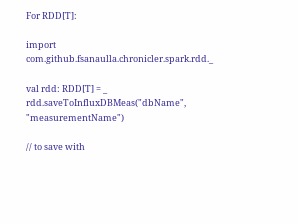For RDD[T]:

import com.github.fsanaulla.chronicler.spark.rdd._

val rdd: RDD[T] = _
rdd.saveToInfluxDBMeas("dbName", "measurementName")

// to save with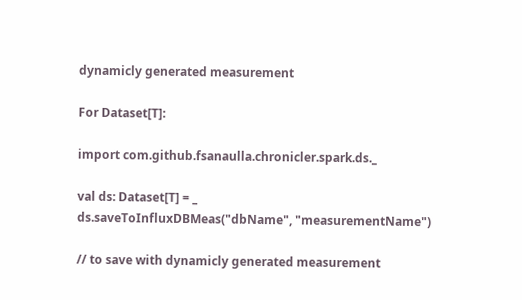dynamicly generated measurement

For Dataset[T]:

import com.github.fsanaulla.chronicler.spark.ds._

val ds: Dataset[T] = _
ds.saveToInfluxDBMeas("dbName", "measurementName")

// to save with dynamicly generated measurement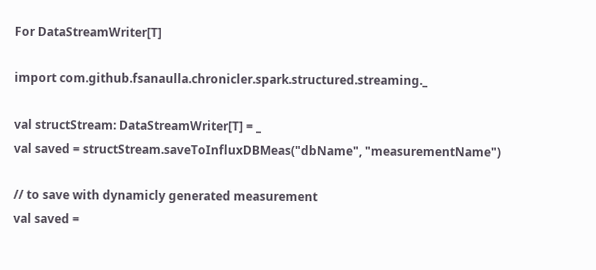For DataStreamWriter[T]

import com.github.fsanaulla.chronicler.spark.structured.streaming._

val structStream: DataStreamWriter[T] = _
val saved = structStream.saveToInfluxDBMeas("dbName", "measurementName")

// to save with dynamicly generated measurement
val saved =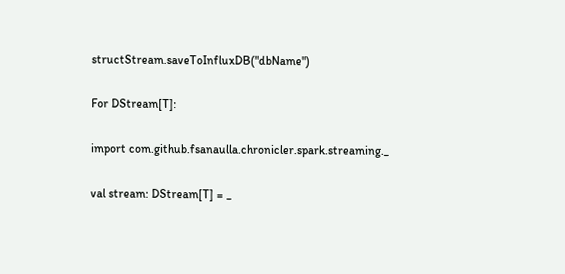structStream.saveToInfluxDB("dbName")

For DStream[T]:

import com.github.fsanaulla.chronicler.spark.streaming._

val stream: DStream[T] = _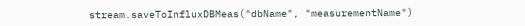stream.saveToInfluxDBMeas("dbName", "measurementName")